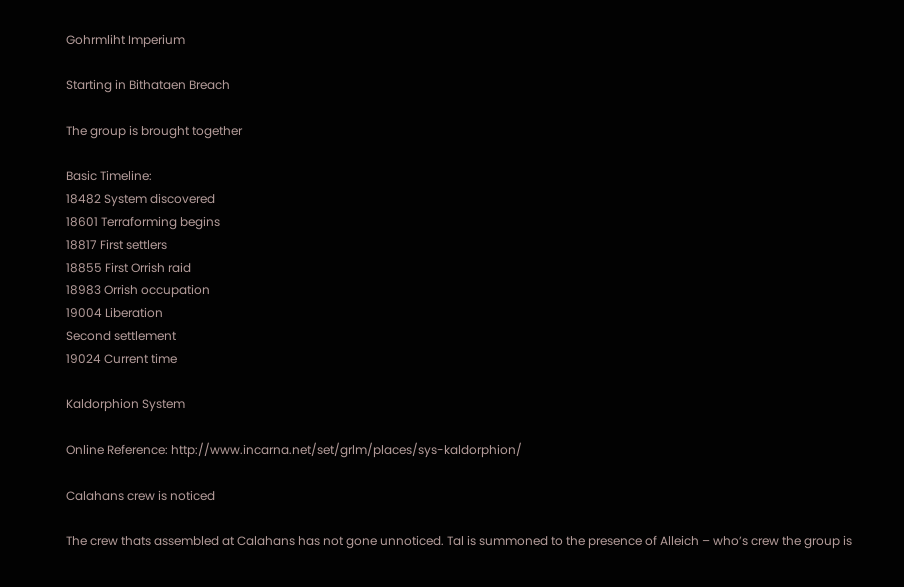Gohrmliht Imperium

Starting in Bithataen Breach

The group is brought together

Basic Timeline:
18482 System discovered
18601 Terraforming begins
18817 First settlers
18855 First Orrish raid
18983 Orrish occupation
19004 Liberation
Second settlement
19024 Current time

Kaldorphion System

Online Reference: http://www.incarna.net/set/grlm/places/sys-kaldorphion/

Calahans crew is noticed

The crew thats assembled at Calahans has not gone unnoticed. Tal is summoned to the presence of Alleich – who’s crew the group is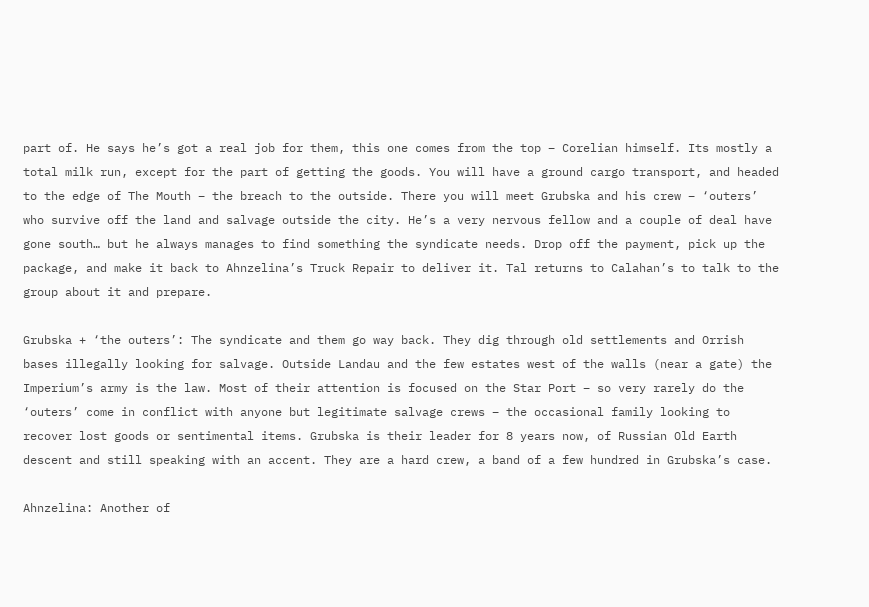part of. He says he’s got a real job for them, this one comes from the top – Corelian himself. Its mostly a total milk run, except for the part of getting the goods. You will have a ground cargo transport, and headed to the edge of The Mouth – the breach to the outside. There you will meet Grubska and his crew – ‘outers’ who survive off the land and salvage outside the city. He’s a very nervous fellow and a couple of deal have gone south… but he always manages to find something the syndicate needs. Drop off the payment, pick up the package, and make it back to Ahnzelina’s Truck Repair to deliver it. Tal returns to Calahan’s to talk to the group about it and prepare.

Grubska + ‘the outers’: The syndicate and them go way back. They dig through old settlements and Orrish bases illegally looking for salvage. Outside Landau and the few estates west of the walls (near a gate) the Imperium’s army is the law. Most of their attention is focused on the Star Port – so very rarely do the ‘outers’ come in conflict with anyone but legitimate salvage crews – the occasional family looking to recover lost goods or sentimental items. Grubska is their leader for 8 years now, of Russian Old Earth descent and still speaking with an accent. They are a hard crew, a band of a few hundred in Grubska’s case.

Ahnzelina: Another of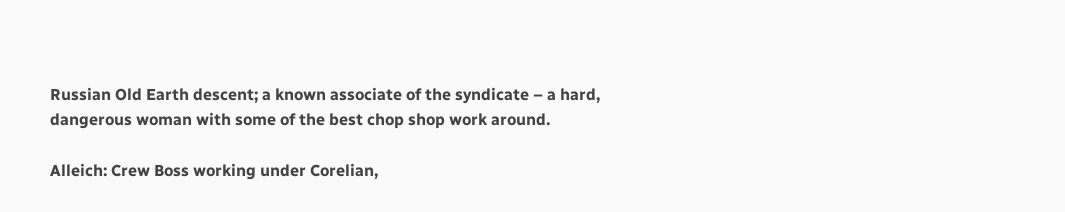Russian Old Earth descent; a known associate of the syndicate – a hard, dangerous woman with some of the best chop shop work around.

Alleich: Crew Boss working under Corelian,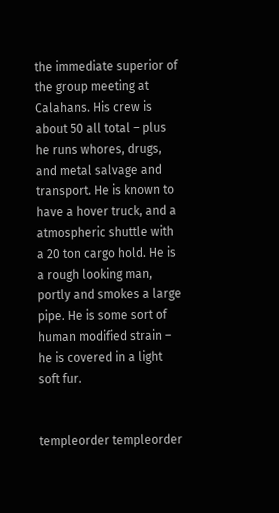the immediate superior of the group meeting at Calahans. His crew is about 50 all total – plus he runs whores, drugs, and metal salvage and transport. He is known to have a hover truck, and a atmospheric shuttle with a 20 ton cargo hold. He is a rough looking man, portly and smokes a large pipe. He is some sort of human modified strain – he is covered in a light soft fur.


templeorder templeorder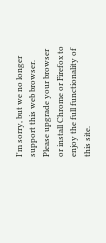I'm sorry, but we no longer support this web browser. Please upgrade your browser or install Chrome or Firefox to enjoy the full functionality of this site.